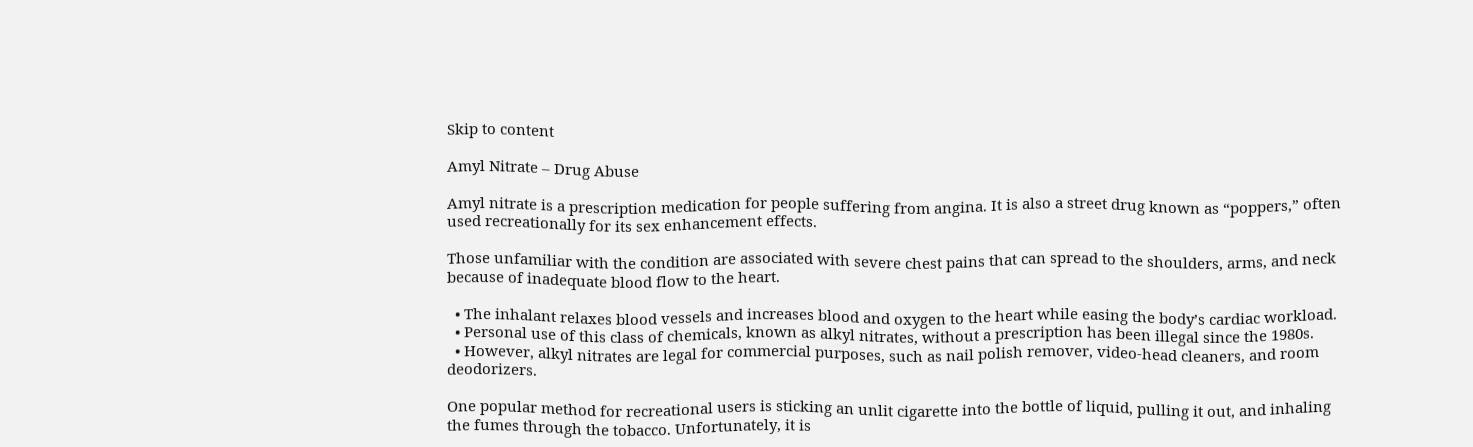Skip to content

Amyl Nitrate – Drug Abuse

Amyl nitrate is a prescription medication for people suffering from angina. It is also a street drug known as “poppers,” often used recreationally for its sex enhancement effects.

Those unfamiliar with the condition are associated with severe chest pains that can spread to the shoulders, arms, and neck because of inadequate blood flow to the heart.

  • The inhalant relaxes blood vessels and increases blood and oxygen to the heart while easing the body’s cardiac workload.
  • Personal use of this class of chemicals, known as alkyl nitrates, without a prescription has been illegal since the 1980s.
  • However, alkyl nitrates are legal for commercial purposes, such as nail polish remover, video-head cleaners, and room deodorizers.

One popular method for recreational users is sticking an unlit cigarette into the bottle of liquid, pulling it out, and inhaling the fumes through the tobacco. Unfortunately, it is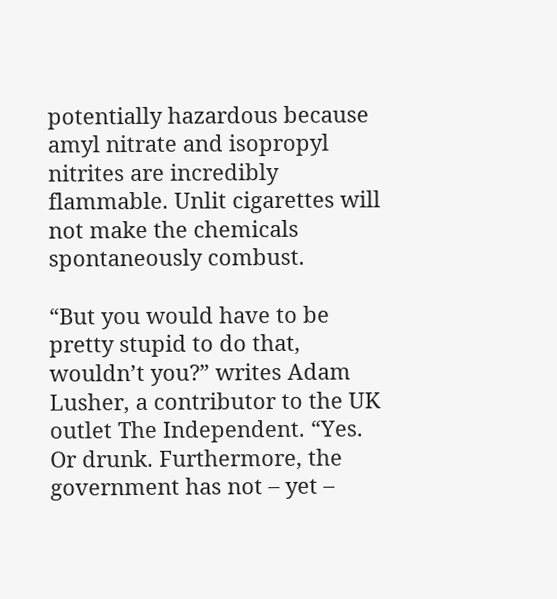potentially hazardous because amyl nitrate and isopropyl nitrites are incredibly flammable. Unlit cigarettes will not make the chemicals spontaneously combust.

“But you would have to be pretty stupid to do that, wouldn’t you?” writes Adam Lusher, a contributor to the UK outlet The Independent. “Yes. Or drunk. Furthermore, the government has not – yet –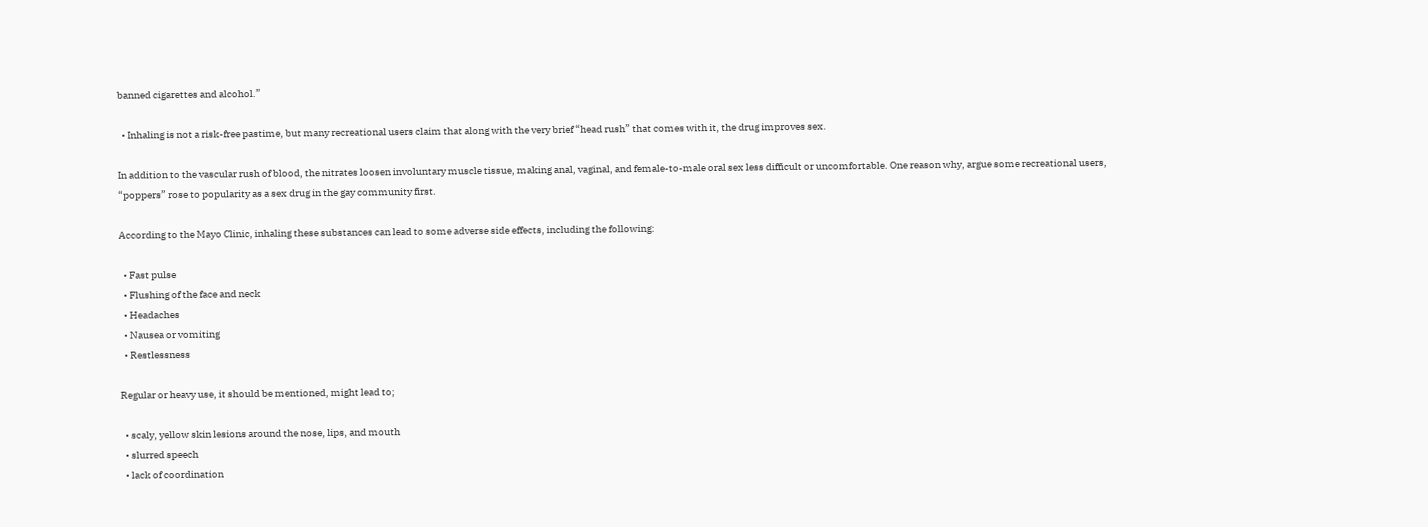banned cigarettes and alcohol.”

  • Inhaling is not a risk-free pastime, but many recreational users claim that along with the very brief “head rush” that comes with it, the drug improves sex.

In addition to the vascular rush of blood, the nitrates loosen involuntary muscle tissue, making anal, vaginal, and female-to-male oral sex less difficult or uncomfortable. One reason why, argue some recreational users, “poppers” rose to popularity as a sex drug in the gay community first.

According to the Mayo Clinic, inhaling these substances can lead to some adverse side effects, including the following:

  • Fast pulse
  • Flushing of the face and neck
  • Headaches
  • Nausea or vomiting
  • Restlessness

Regular or heavy use, it should be mentioned, might lead to;

  • scaly, yellow skin lesions around the nose, lips, and mouth
  • slurred speech
  • lack of coordination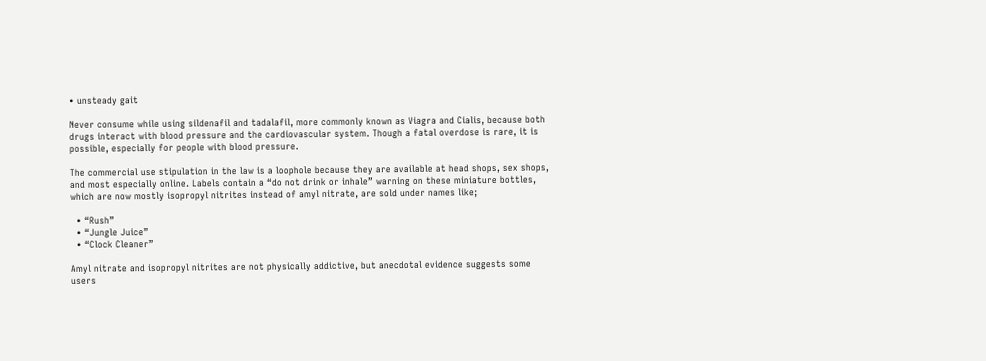• unsteady gait

Never consume while using sildenafil and tadalafil, more commonly known as Viagra and Cialis, because both drugs interact with blood pressure and the cardiovascular system. Though a fatal overdose is rare, it is possible, especially for people with blood pressure.

The commercial use stipulation in the law is a loophole because they are available at head shops, sex shops, and most especially online. Labels contain a “do not drink or inhale” warning on these miniature bottles, which are now mostly isopropyl nitrites instead of amyl nitrate, are sold under names like;

  • “Rush”
  • “Jungle Juice”
  • “Clock Cleaner”

Amyl nitrate and isopropyl nitrites are not physically addictive, but anecdotal evidence suggests some users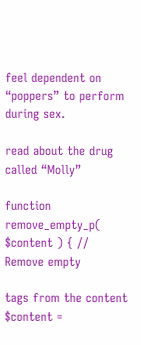feel dependent on “poppers” to perform during sex.

read about the drug called “Molly”

function remove_empty_p( $content ) { // Remove empty

tags from the content $content =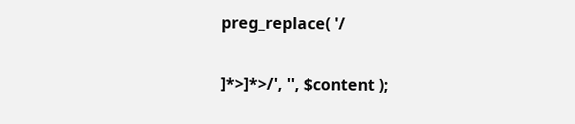preg_replace( '/

]*>]*>/', '', $content );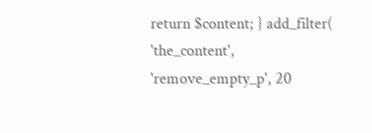return $content; } add_filter( 'the_content', 'remove_empty_p', 20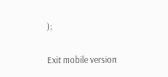);

Exit mobile version